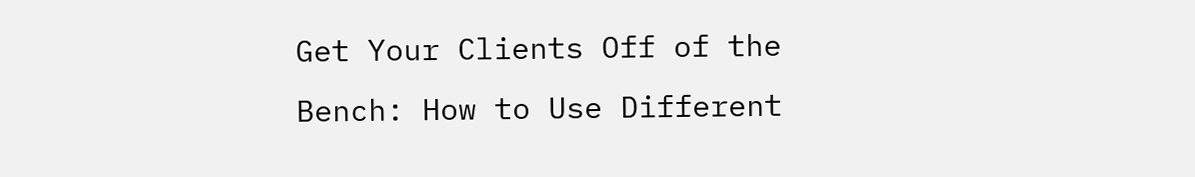Get Your Clients Off of the Bench: How to Use Different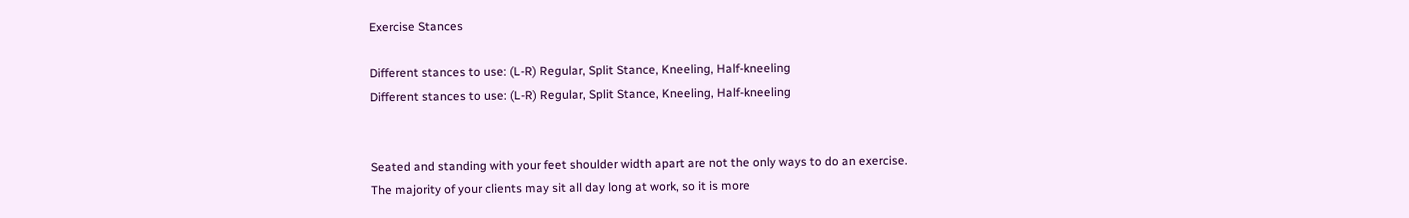Exercise Stances

Different stances to use: (L-R) Regular, Split Stance, Kneeling, Half-kneeling
Different stances to use: (L-R) Regular, Split Stance, Kneeling, Half-kneeling


Seated and standing with your feet shoulder width apart are not the only ways to do an exercise.
The majority of your clients may sit all day long at work, so it is more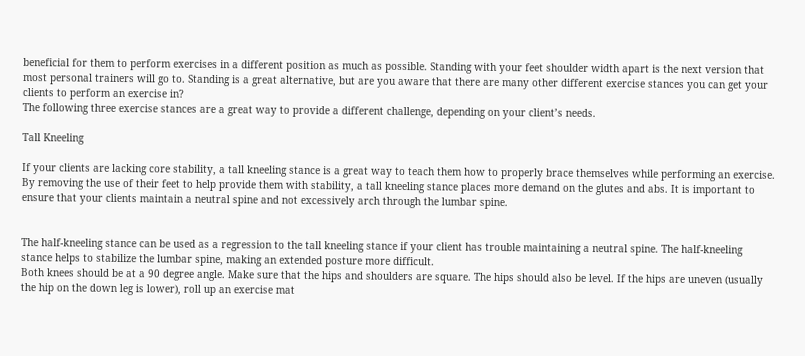beneficial for them to perform exercises in a different position as much as possible. Standing with your feet shoulder width apart is the next version that most personal trainers will go to. Standing is a great alternative, but are you aware that there are many other different exercise stances you can get your clients to perform an exercise in?
The following three exercise stances are a great way to provide a different challenge, depending on your client’s needs.

Tall Kneeling

If your clients are lacking core stability, a tall kneeling stance is a great way to teach them how to properly brace themselves while performing an exercise. By removing the use of their feet to help provide them with stability, a tall kneeling stance places more demand on the glutes and abs. It is important to ensure that your clients maintain a neutral spine and not excessively arch through the lumbar spine.


The half-kneeling stance can be used as a regression to the tall kneeling stance if your client has trouble maintaining a neutral spine. The half-kneeling stance helps to stabilize the lumbar spine, making an extended posture more difficult.
Both knees should be at a 90 degree angle. Make sure that the hips and shoulders are square. The hips should also be level. If the hips are uneven (usually the hip on the down leg is lower), roll up an exercise mat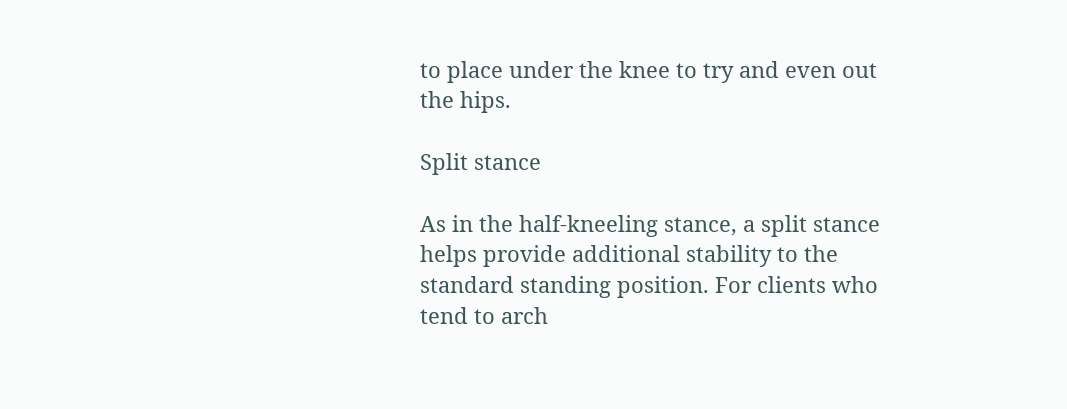to place under the knee to try and even out the hips.

Split stance

As in the half-kneeling stance, a split stance helps provide additional stability to the standard standing position. For clients who tend to arch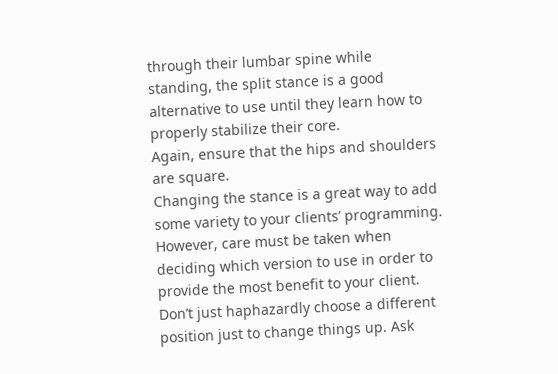through their lumbar spine while standing, the split stance is a good alternative to use until they learn how to properly stabilize their core.
Again, ensure that the hips and shoulders are square.
Changing the stance is a great way to add some variety to your clients’ programming. However, care must be taken when deciding which version to use in order to provide the most benefit to your client.
Don’t just haphazardly choose a different position just to change things up. Ask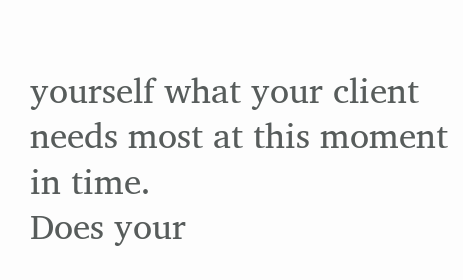yourself what your client needs most at this moment in time.
Does your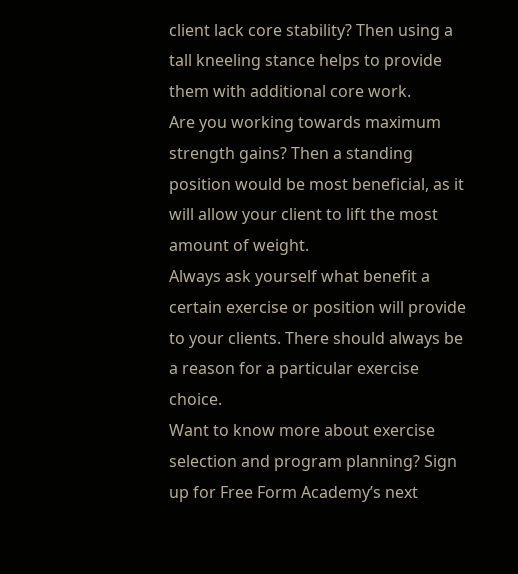client lack core stability? Then using a tall kneeling stance helps to provide them with additional core work.
Are you working towards maximum strength gains? Then a standing position would be most beneficial, as it will allow your client to lift the most amount of weight.
Always ask yourself what benefit a certain exercise or position will provide to your clients. There should always be a reason for a particular exercise choice.
Want to know more about exercise selection and program planning? Sign up for Free Form Academy’s next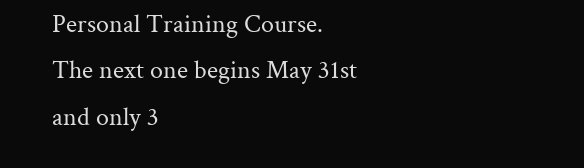Personal Training Course. The next one begins May 31st and only 3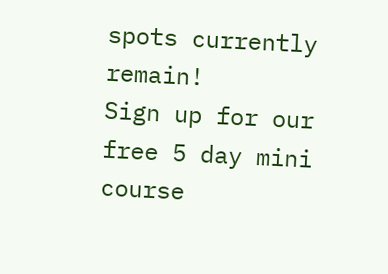spots currently remain!
Sign up for our free 5 day mini course